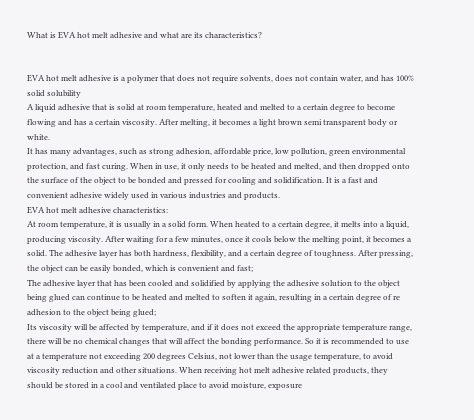What is EVA hot melt adhesive and what are its characteristics?


EVA hot melt adhesive is a polymer that does not require solvents, does not contain water, and has 100% solid solubility
A liquid adhesive that is solid at room temperature, heated and melted to a certain degree to become flowing and has a certain viscosity. After melting, it becomes a light brown semi transparent body or white.
It has many advantages, such as strong adhesion, affordable price, low pollution, green environmental protection, and fast curing. When in use, it only needs to be heated and melted, and then dropped onto the surface of the object to be bonded and pressed for cooling and solidification. It is a fast and convenient adhesive widely used in various industries and products.
EVA hot melt adhesive characteristics:
At room temperature, it is usually in a solid form. When heated to a certain degree, it melts into a liquid, producing viscosity. After waiting for a few minutes, once it cools below the melting point, it becomes a solid. The adhesive layer has both hardness, flexibility, and a certain degree of toughness. After pressing, the object can be easily bonded, which is convenient and fast;
The adhesive layer that has been cooled and solidified by applying the adhesive solution to the object being glued can continue to be heated and melted to soften it again, resulting in a certain degree of re adhesion to the object being glued;
Its viscosity will be affected by temperature, and if it does not exceed the appropriate temperature range, there will be no chemical changes that will affect the bonding performance. So it is recommended to use at a temperature not exceeding 200 degrees Celsius, not lower than the usage temperature, to avoid viscosity reduction and other situations. When receiving hot melt adhesive related products, they should be stored in a cool and ventilated place to avoid moisture, exposure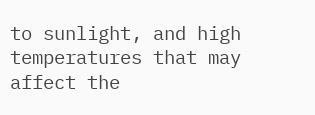to sunlight, and high temperatures that may affect the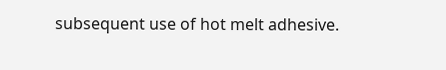subsequent use of hot melt adhesive.